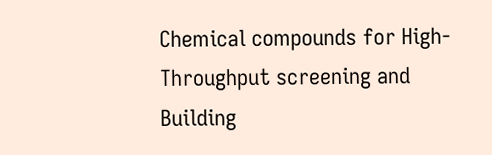Chemical compounds for High-Throughput screening and
Building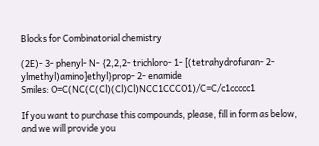Blocks for Combinatorial chemistry

(2E)- 3- phenyl- N- {2,2,2- trichloro- 1- [(tetrahydrofuran- 2- ylmethyl)amino]ethyl}prop- 2- enamide
Smiles: O=C(NC(C(Cl)(Cl)Cl)NCC1CCCO1)/C=C/c1ccccc1

If you want to purchase this compounds, please, fill in form as below, and we will provide you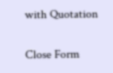with Quotation

Close Form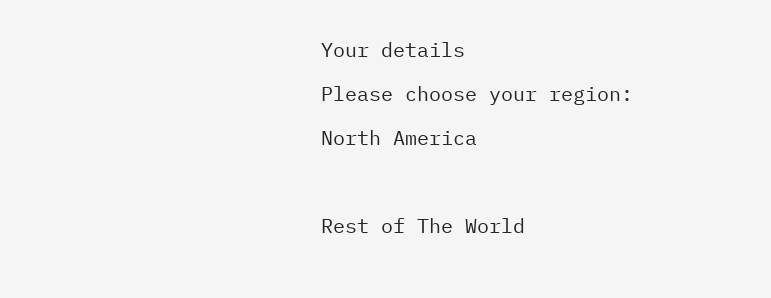Your details

Please choose your region:

North America



Rest of The World